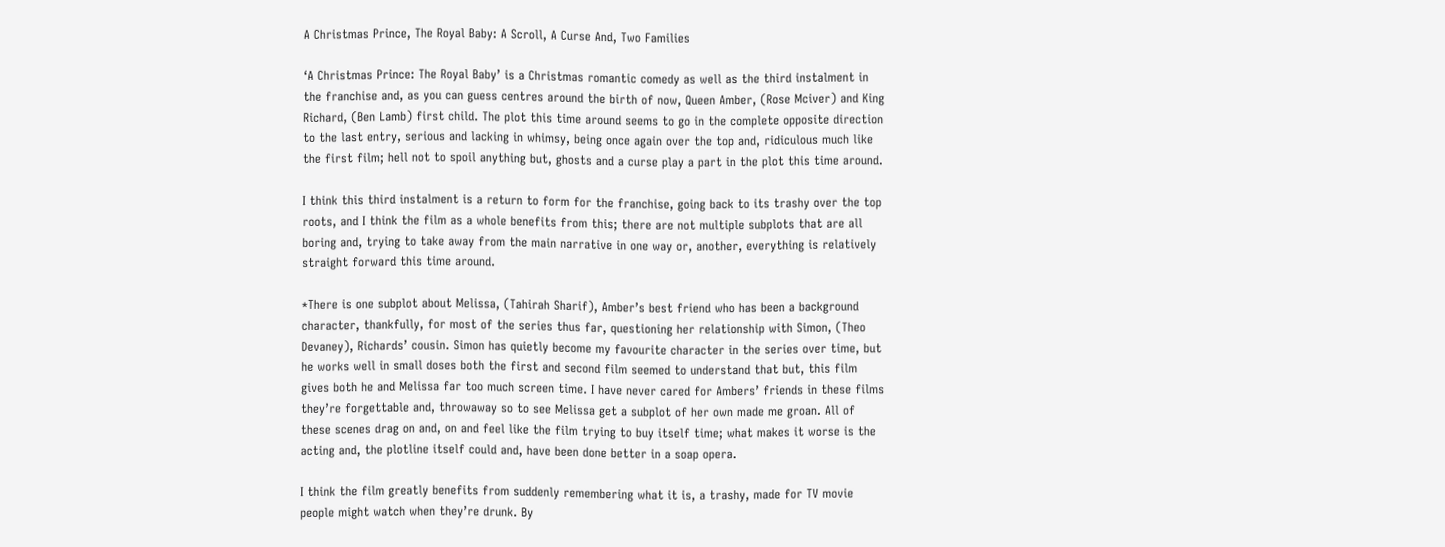A Christmas Prince, The Royal Baby: A Scroll, A Curse And, Two Families

‘A Christmas Prince: The Royal Baby’ is a Christmas romantic comedy as well as the third instalment in the franchise and, as you can guess centres around the birth of now, Queen Amber, (Rose Mciver) and King Richard, (Ben Lamb) first child. The plot this time around seems to go in the complete opposite direction to the last entry, serious and lacking in whimsy, being once again over the top and, ridiculous much like the first film; hell not to spoil anything but, ghosts and a curse play a part in the plot this time around.

I think this third instalment is a return to form for the franchise, going back to its trashy over the top roots, and I think the film as a whole benefits from this; there are not multiple subplots that are all boring and, trying to take away from the main narrative in one way or, another, everything is relatively straight forward this time around.

*There is one subplot about Melissa, (Tahirah Sharif), Amber’s best friend who has been a background character, thankfully, for most of the series thus far, questioning her relationship with Simon, (Theo Devaney), Richards’ cousin. Simon has quietly become my favourite character in the series over time, but he works well in small doses both the first and second film seemed to understand that but, this film gives both he and Melissa far too much screen time. I have never cared for Ambers’ friends in these films they’re forgettable and, throwaway so to see Melissa get a subplot of her own made me groan. All of these scenes drag on and, on and feel like the film trying to buy itself time; what makes it worse is the acting and, the plotline itself could and, have been done better in a soap opera.

I think the film greatly benefits from suddenly remembering what it is, a trashy, made for TV movie people might watch when they’re drunk. By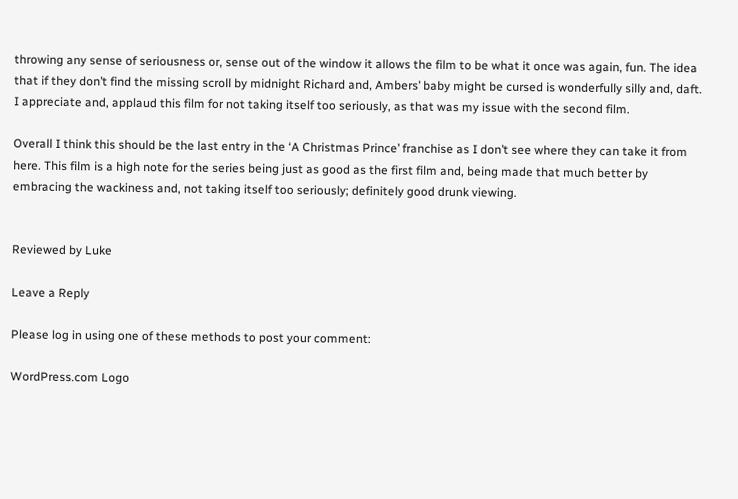throwing any sense of seriousness or, sense out of the window it allows the film to be what it once was again, fun. The idea that if they don’t find the missing scroll by midnight Richard and, Ambers’ baby might be cursed is wonderfully silly and, daft. I appreciate and, applaud this film for not taking itself too seriously, as that was my issue with the second film.

Overall I think this should be the last entry in the ‘A Christmas Prince’ franchise as I don’t see where they can take it from here. This film is a high note for the series being just as good as the first film and, being made that much better by embracing the wackiness and, not taking itself too seriously; definitely good drunk viewing.


Reviewed by Luke

Leave a Reply

Please log in using one of these methods to post your comment:

WordPress.com Logo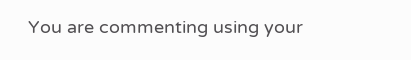You are commenting using your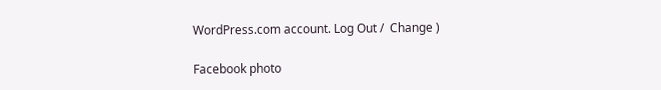WordPress.com account. Log Out /  Change )

Facebook photo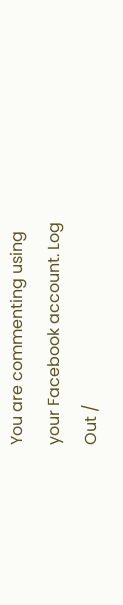You are commenting using your Facebook account. Log Out /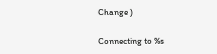Change )

Connecting to %s